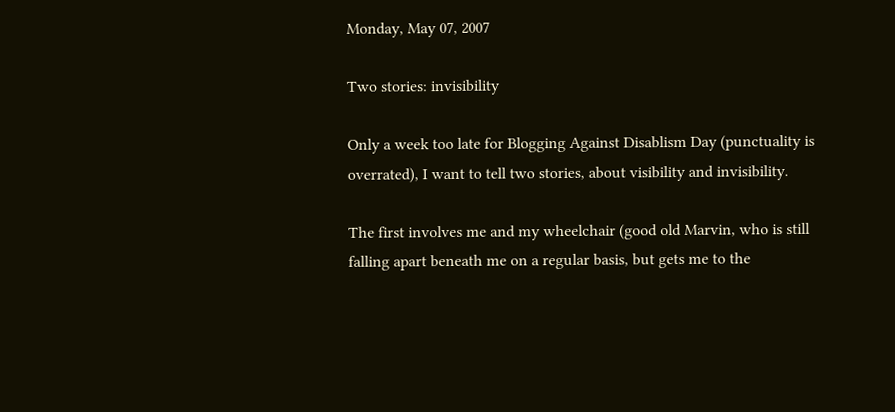Monday, May 07, 2007

Two stories: invisibility

Only a week too late for Blogging Against Disablism Day (punctuality is overrated), I want to tell two stories, about visibility and invisibility.

The first involves me and my wheelchair (good old Marvin, who is still falling apart beneath me on a regular basis, but gets me to the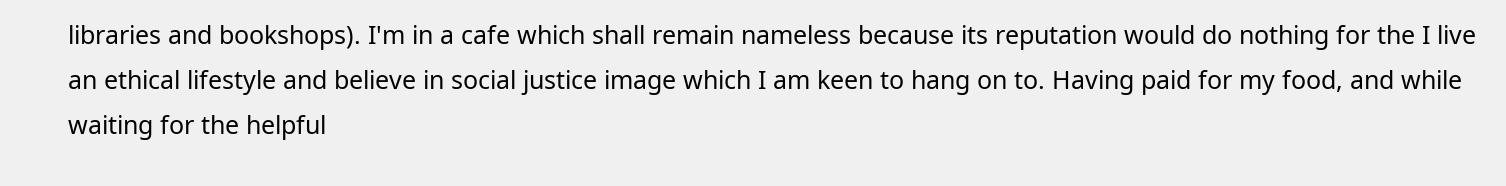libraries and bookshops). I'm in a cafe which shall remain nameless because its reputation would do nothing for the I live an ethical lifestyle and believe in social justice image which I am keen to hang on to. Having paid for my food, and while waiting for the helpful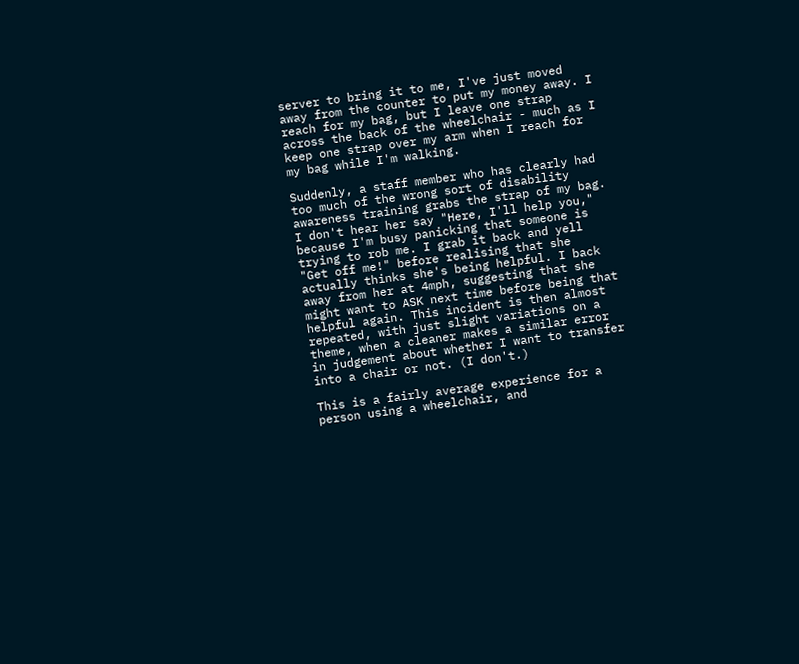server to bring it to me, I've just moved away from the counter to put my money away. I reach for my bag, but I leave one strap across the back of the wheelchair - much as I keep one strap over my arm when I reach for my bag while I'm walking.

Suddenly, a staff member who has clearly had too much of the wrong sort of disability awareness training grabs the strap of my bag. I don't hear her say "Here, I'll help you," because I'm busy panicking that someone is trying to rob me. I grab it back and yell "Get off me!" before realising that she actually thinks she's being helpful. I back away from her at 4mph, suggesting that she might want to ASK next time before being that helpful again. This incident is then almost repeated, with just slight variations on a theme, when a cleaner makes a similar error in judgement about whether I want to transfer into a chair or not. (I don't.)

This is a fairly average experience for a person using a wheelchair, and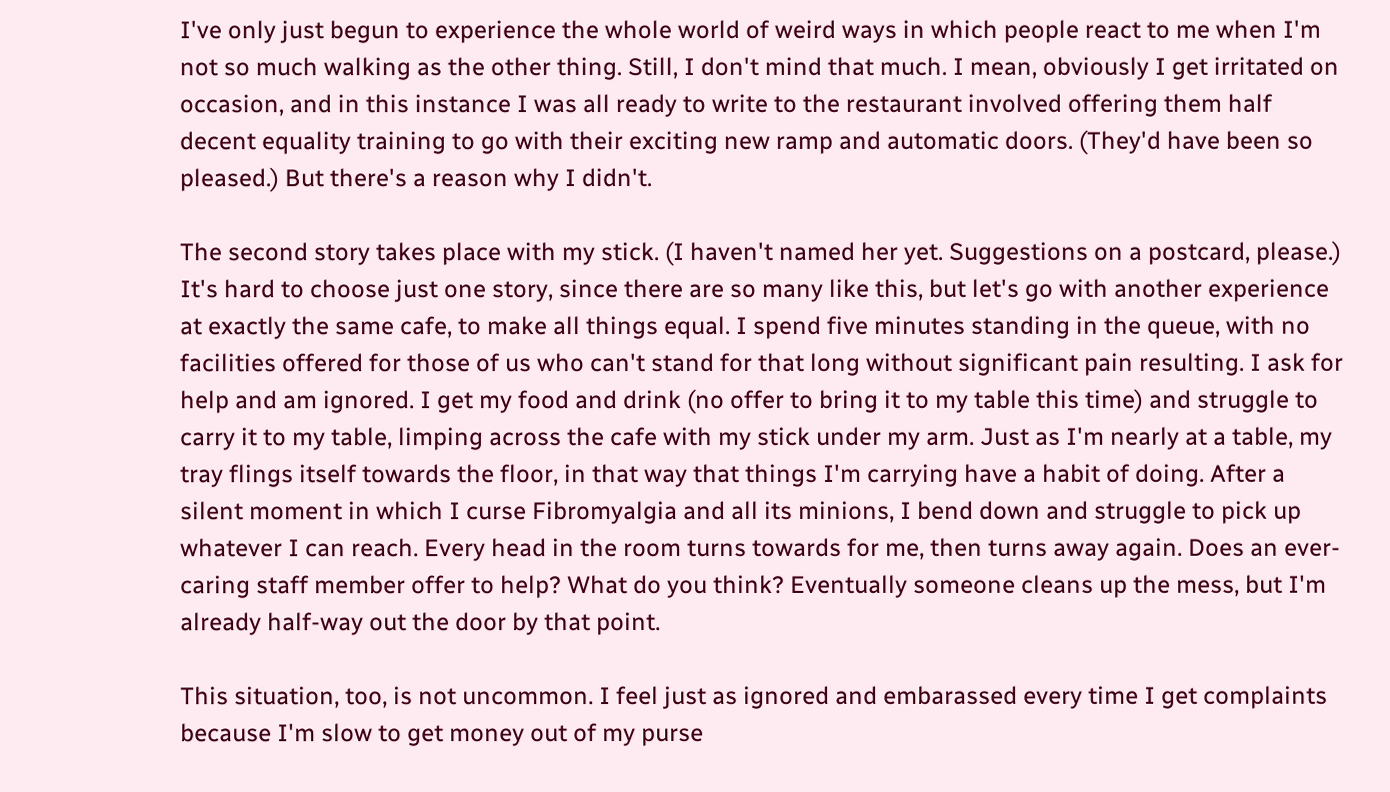I've only just begun to experience the whole world of weird ways in which people react to me when I'm not so much walking as the other thing. Still, I don't mind that much. I mean, obviously I get irritated on occasion, and in this instance I was all ready to write to the restaurant involved offering them half decent equality training to go with their exciting new ramp and automatic doors. (They'd have been so pleased.) But there's a reason why I didn't.

The second story takes place with my stick. (I haven't named her yet. Suggestions on a postcard, please.) It's hard to choose just one story, since there are so many like this, but let's go with another experience at exactly the same cafe, to make all things equal. I spend five minutes standing in the queue, with no facilities offered for those of us who can't stand for that long without significant pain resulting. I ask for help and am ignored. I get my food and drink (no offer to bring it to my table this time) and struggle to carry it to my table, limping across the cafe with my stick under my arm. Just as I'm nearly at a table, my tray flings itself towards the floor, in that way that things I'm carrying have a habit of doing. After a silent moment in which I curse Fibromyalgia and all its minions, I bend down and struggle to pick up whatever I can reach. Every head in the room turns towards for me, then turns away again. Does an ever-caring staff member offer to help? What do you think? Eventually someone cleans up the mess, but I'm already half-way out the door by that point.

This situation, too, is not uncommon. I feel just as ignored and embarassed every time I get complaints because I'm slow to get money out of my purse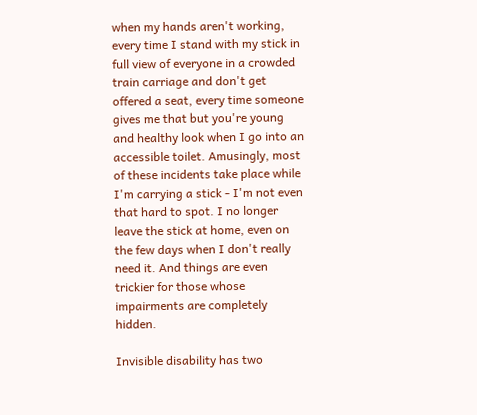when my hands aren't working, every time I stand with my stick in full view of everyone in a crowded train carriage and don't get offered a seat, every time someone gives me that but you're young and healthy look when I go into an accessible toilet. Amusingly, most of these incidents take place while I'm carrying a stick - I'm not even that hard to spot. I no longer leave the stick at home, even on the few days when I don't really need it. And things are even trickier for those whose impairments are completely hidden.

Invisible disability has two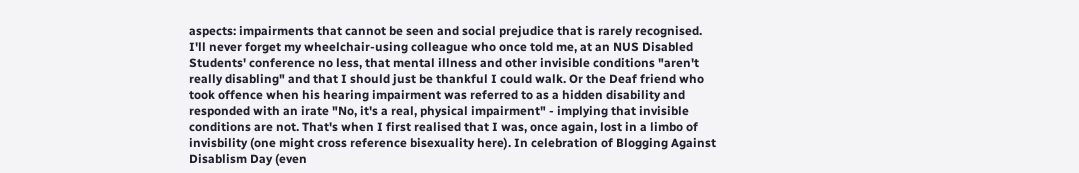aspects: impairments that cannot be seen and social prejudice that is rarely recognised. I'll never forget my wheelchair-using colleague who once told me, at an NUS Disabled Students' conference no less, that mental illness and other invisible conditions "aren't really disabling" and that I should just be thankful I could walk. Or the Deaf friend who took offence when his hearing impairment was referred to as a hidden disability and responded with an irate "No, it's a real, physical impairment" - implying that invisible conditions are not. That's when I first realised that I was, once again, lost in a limbo of invisbility (one might cross reference bisexuality here). In celebration of Blogging Against Disablism Day (even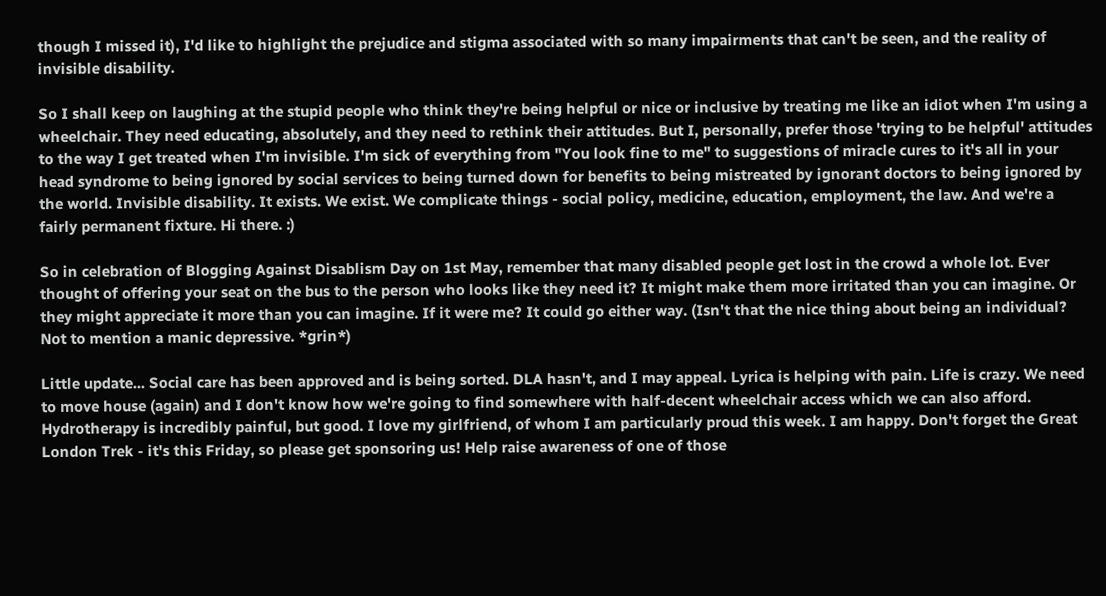though I missed it), I'd like to highlight the prejudice and stigma associated with so many impairments that can't be seen, and the reality of invisible disability.

So I shall keep on laughing at the stupid people who think they're being helpful or nice or inclusive by treating me like an idiot when I'm using a wheelchair. They need educating, absolutely, and they need to rethink their attitudes. But I, personally, prefer those 'trying to be helpful' attitudes to the way I get treated when I'm invisible. I'm sick of everything from "You look fine to me" to suggestions of miracle cures to it's all in your head syndrome to being ignored by social services to being turned down for benefits to being mistreated by ignorant doctors to being ignored by the world. Invisible disability. It exists. We exist. We complicate things - social policy, medicine, education, employment, the law. And we're a fairly permanent fixture. Hi there. :)

So in celebration of Blogging Against Disablism Day on 1st May, remember that many disabled people get lost in the crowd a whole lot. Ever thought of offering your seat on the bus to the person who looks like they need it? It might make them more irritated than you can imagine. Or they might appreciate it more than you can imagine. If it were me? It could go either way. (Isn't that the nice thing about being an individual? Not to mention a manic depressive. *grin*)

Little update... Social care has been approved and is being sorted. DLA hasn't, and I may appeal. Lyrica is helping with pain. Life is crazy. We need to move house (again) and I don't know how we're going to find somewhere with half-decent wheelchair access which we can also afford. Hydrotherapy is incredibly painful, but good. I love my girlfriend, of whom I am particularly proud this week. I am happy. Don't forget the Great London Trek - it's this Friday, so please get sponsoring us! Help raise awareness of one of those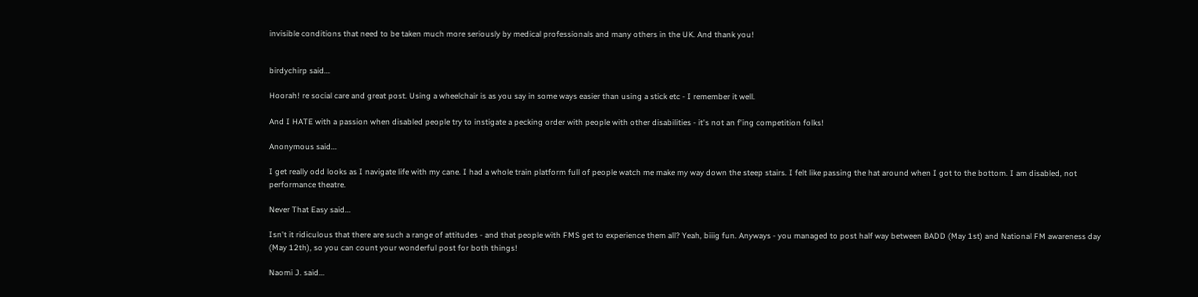invisible conditions that need to be taken much more seriously by medical professionals and many others in the UK. And thank you!


birdychirp said...

Hoorah! re social care and great post. Using a wheelchair is as you say in some ways easier than using a stick etc - I remember it well.

And I HATE with a passion when disabled people try to instigate a pecking order with people with other disabilities - it's not an f'ing competition folks!

Anonymous said...

I get really odd looks as I navigate life with my cane. I had a whole train platform full of people watch me make my way down the steep stairs. I felt like passing the hat around when I got to the bottom. I am disabled, not performance theatre.

Never That Easy said...

Isn't it ridiculous that there are such a range of attitudes - and that people with FMS get to experience them all? Yeah, biiig fun. Anyways - you managed to post half way between BADD (May 1st) and National FM awareness day (May 12th), so you can count your wonderful post for both things!

Naomi J. said...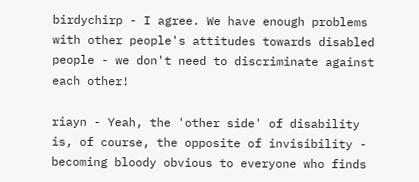birdychirp - I agree. We have enough problems with other people's attitudes towards disabled people - we don't need to discriminate against each other!

riayn - Yeah, the 'other side' of disability is, of course, the opposite of invisibility - becoming bloody obvious to everyone who finds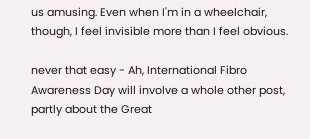us amusing. Even when I'm in a wheelchair, though, I feel invisible more than I feel obvious.

never that easy - Ah, International Fibro Awareness Day will involve a whole other post, partly about the Great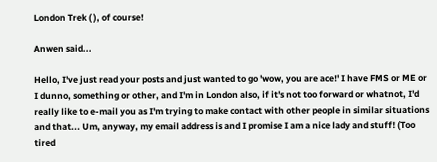London Trek ( ), of course!

Anwen said...

Hello, I've just read your posts and just wanted to go 'wow, you are ace!' I have FMS or ME or I dunno, something or other, and I'm in London also, if it's not too forward or whatnot, I'd really like to e-mail you as I'm trying to make contact with other people in similar situations and that... Um, anyway, my email address is and I promise I am a nice lady and stuff! (Too tired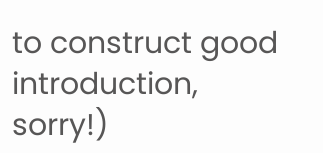to construct good introduction, sorry!)